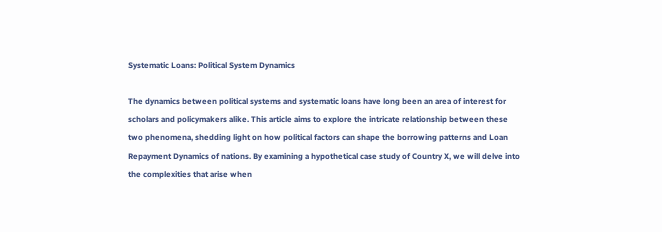Systematic Loans: Political System Dynamics

The dynamics between political systems and systematic loans have long been an area of interest for scholars and policymakers alike. This article aims to explore the intricate relationship between these two phenomena, shedding light on how political factors can shape the borrowing patterns and Loan Repayment Dynamics of nations. By examining a hypothetical case study of Country X, we will delve into the complexities that arise when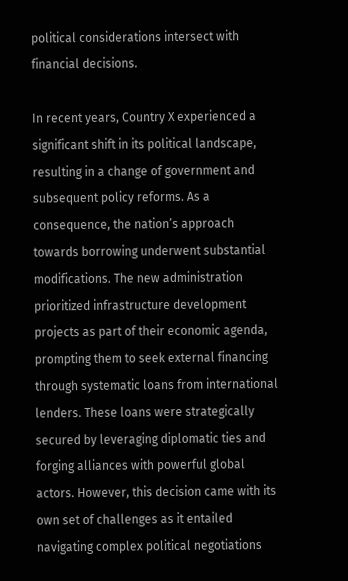political considerations intersect with financial decisions.

In recent years, Country X experienced a significant shift in its political landscape, resulting in a change of government and subsequent policy reforms. As a consequence, the nation’s approach towards borrowing underwent substantial modifications. The new administration prioritized infrastructure development projects as part of their economic agenda, prompting them to seek external financing through systematic loans from international lenders. These loans were strategically secured by leveraging diplomatic ties and forging alliances with powerful global actors. However, this decision came with its own set of challenges as it entailed navigating complex political negotiations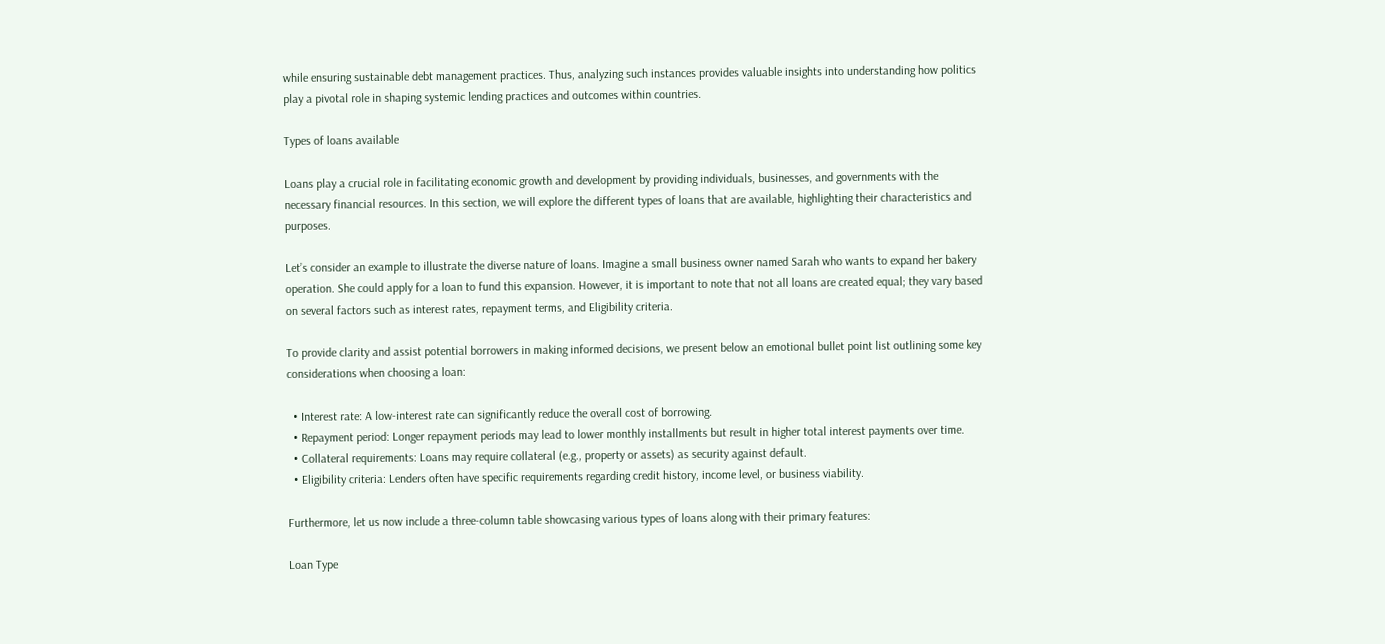while ensuring sustainable debt management practices. Thus, analyzing such instances provides valuable insights into understanding how politics play a pivotal role in shaping systemic lending practices and outcomes within countries.

Types of loans available

Loans play a crucial role in facilitating economic growth and development by providing individuals, businesses, and governments with the necessary financial resources. In this section, we will explore the different types of loans that are available, highlighting their characteristics and purposes.

Let’s consider an example to illustrate the diverse nature of loans. Imagine a small business owner named Sarah who wants to expand her bakery operation. She could apply for a loan to fund this expansion. However, it is important to note that not all loans are created equal; they vary based on several factors such as interest rates, repayment terms, and Eligibility criteria.

To provide clarity and assist potential borrowers in making informed decisions, we present below an emotional bullet point list outlining some key considerations when choosing a loan:

  • Interest rate: A low-interest rate can significantly reduce the overall cost of borrowing.
  • Repayment period: Longer repayment periods may lead to lower monthly installments but result in higher total interest payments over time.
  • Collateral requirements: Loans may require collateral (e.g., property or assets) as security against default.
  • Eligibility criteria: Lenders often have specific requirements regarding credit history, income level, or business viability.

Furthermore, let us now include a three-column table showcasing various types of loans along with their primary features:

Loan Type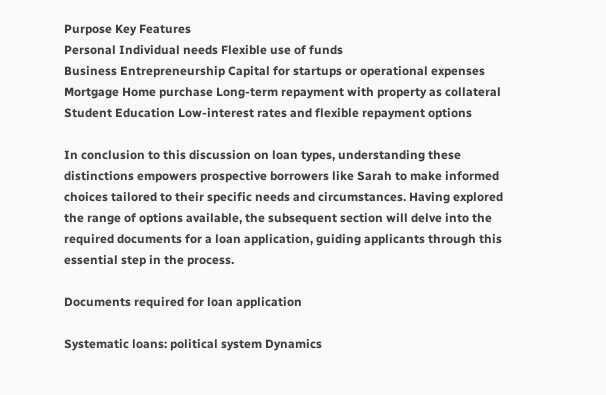Purpose Key Features
Personal Individual needs Flexible use of funds
Business Entrepreneurship Capital for startups or operational expenses
Mortgage Home purchase Long-term repayment with property as collateral
Student Education Low-interest rates and flexible repayment options

In conclusion to this discussion on loan types, understanding these distinctions empowers prospective borrowers like Sarah to make informed choices tailored to their specific needs and circumstances. Having explored the range of options available, the subsequent section will delve into the required documents for a loan application, guiding applicants through this essential step in the process.

Documents required for loan application

Systematic loans: political system Dynamics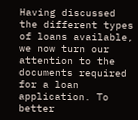Having discussed the different types of loans available, we now turn our attention to the documents required for a loan application. To better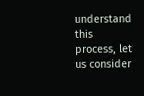understand this process, let us consider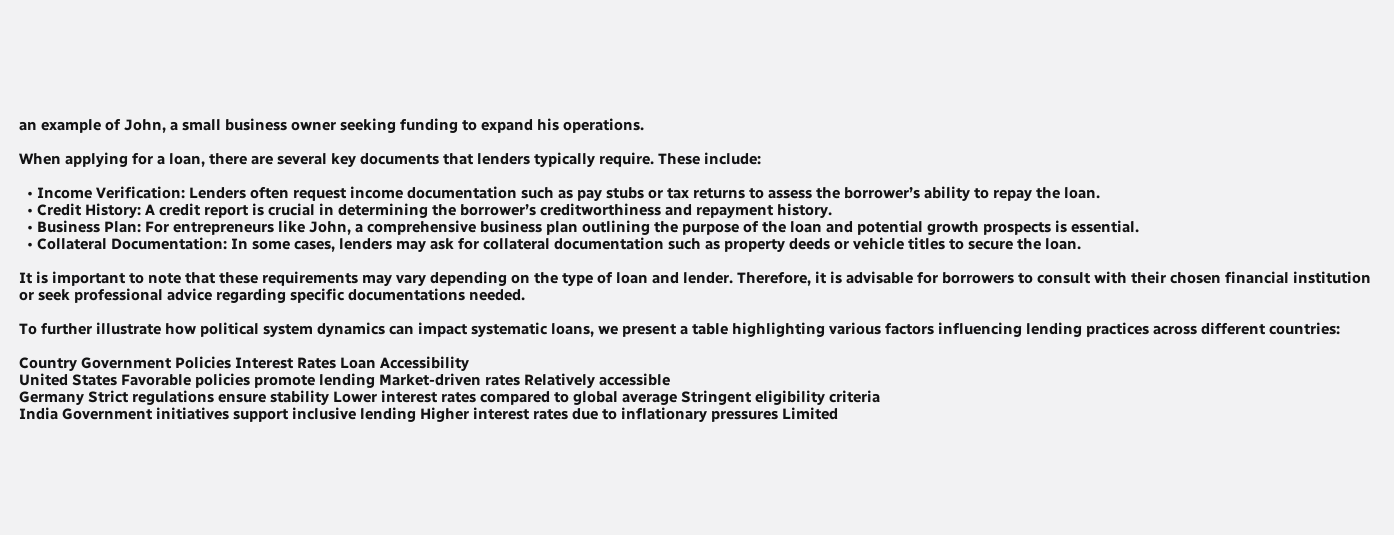an example of John, a small business owner seeking funding to expand his operations.

When applying for a loan, there are several key documents that lenders typically require. These include:

  • Income Verification: Lenders often request income documentation such as pay stubs or tax returns to assess the borrower’s ability to repay the loan.
  • Credit History: A credit report is crucial in determining the borrower’s creditworthiness and repayment history.
  • Business Plan: For entrepreneurs like John, a comprehensive business plan outlining the purpose of the loan and potential growth prospects is essential.
  • Collateral Documentation: In some cases, lenders may ask for collateral documentation such as property deeds or vehicle titles to secure the loan.

It is important to note that these requirements may vary depending on the type of loan and lender. Therefore, it is advisable for borrowers to consult with their chosen financial institution or seek professional advice regarding specific documentations needed.

To further illustrate how political system dynamics can impact systematic loans, we present a table highlighting various factors influencing lending practices across different countries:

Country Government Policies Interest Rates Loan Accessibility
United States Favorable policies promote lending Market-driven rates Relatively accessible
Germany Strict regulations ensure stability Lower interest rates compared to global average Stringent eligibility criteria
India Government initiatives support inclusive lending Higher interest rates due to inflationary pressures Limited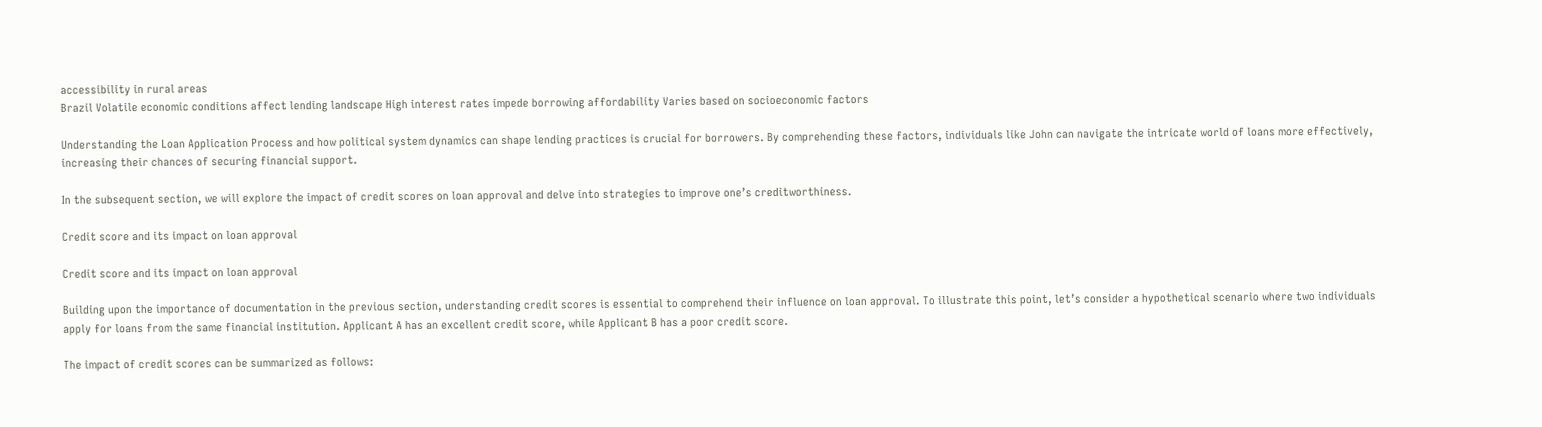accessibility in rural areas
Brazil Volatile economic conditions affect lending landscape High interest rates impede borrowing affordability Varies based on socioeconomic factors

Understanding the Loan Application Process and how political system dynamics can shape lending practices is crucial for borrowers. By comprehending these factors, individuals like John can navigate the intricate world of loans more effectively, increasing their chances of securing financial support.

In the subsequent section, we will explore the impact of credit scores on loan approval and delve into strategies to improve one’s creditworthiness.

Credit score and its impact on loan approval

Credit score and its impact on loan approval

Building upon the importance of documentation in the previous section, understanding credit scores is essential to comprehend their influence on loan approval. To illustrate this point, let’s consider a hypothetical scenario where two individuals apply for loans from the same financial institution. Applicant A has an excellent credit score, while Applicant B has a poor credit score.

The impact of credit scores can be summarized as follows: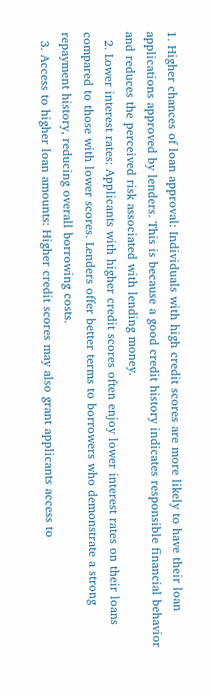1. Higher chances of loan approval: Individuals with high credit scores are more likely to have their loan applications approved by lenders. This is because a good credit history indicates responsible financial behavior and reduces the perceived risk associated with lending money.
  2. Lower interest rates: Applicants with higher credit scores often enjoy lower interest rates on their loans compared to those with lower scores. Lenders offer better terms to borrowers who demonstrate a strong repayment history, reducing overall borrowing costs.
  3. Access to higher loan amounts: Higher credit scores may also grant applicants access to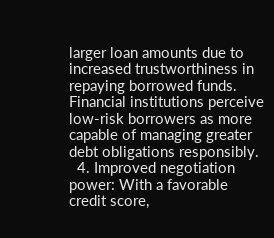larger loan amounts due to increased trustworthiness in repaying borrowed funds. Financial institutions perceive low-risk borrowers as more capable of managing greater debt obligations responsibly.
  4. Improved negotiation power: With a favorable credit score,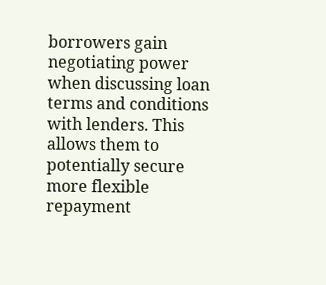borrowers gain negotiating power when discussing loan terms and conditions with lenders. This allows them to potentially secure more flexible repayment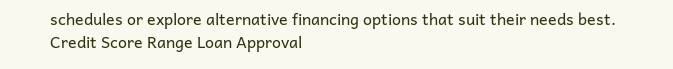schedules or explore alternative financing options that suit their needs best.
Credit Score Range Loan Approval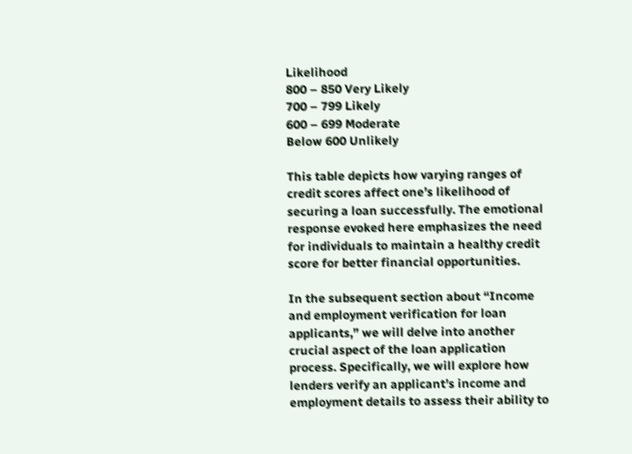Likelihood
800 – 850 Very Likely
700 – 799 Likely
600 – 699 Moderate
Below 600 Unlikely

This table depicts how varying ranges of credit scores affect one’s likelihood of securing a loan successfully. The emotional response evoked here emphasizes the need for individuals to maintain a healthy credit score for better financial opportunities.

In the subsequent section about “Income and employment verification for loan applicants,” we will delve into another crucial aspect of the loan application process. Specifically, we will explore how lenders verify an applicant’s income and employment details to assess their ability to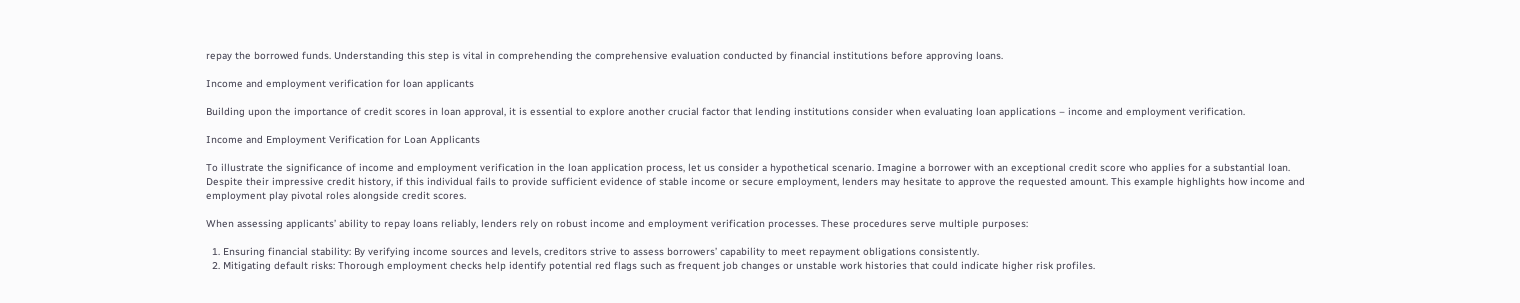repay the borrowed funds. Understanding this step is vital in comprehending the comprehensive evaluation conducted by financial institutions before approving loans.

Income and employment verification for loan applicants

Building upon the importance of credit scores in loan approval, it is essential to explore another crucial factor that lending institutions consider when evaluating loan applications – income and employment verification.

Income and Employment Verification for Loan Applicants

To illustrate the significance of income and employment verification in the loan application process, let us consider a hypothetical scenario. Imagine a borrower with an exceptional credit score who applies for a substantial loan. Despite their impressive credit history, if this individual fails to provide sufficient evidence of stable income or secure employment, lenders may hesitate to approve the requested amount. This example highlights how income and employment play pivotal roles alongside credit scores.

When assessing applicants’ ability to repay loans reliably, lenders rely on robust income and employment verification processes. These procedures serve multiple purposes:

  1. Ensuring financial stability: By verifying income sources and levels, creditors strive to assess borrowers’ capability to meet repayment obligations consistently.
  2. Mitigating default risks: Thorough employment checks help identify potential red flags such as frequent job changes or unstable work histories that could indicate higher risk profiles.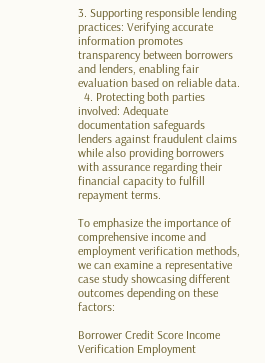3. Supporting responsible lending practices: Verifying accurate information promotes transparency between borrowers and lenders, enabling fair evaluation based on reliable data.
  4. Protecting both parties involved: Adequate documentation safeguards lenders against fraudulent claims while also providing borrowers with assurance regarding their financial capacity to fulfill repayment terms.

To emphasize the importance of comprehensive income and employment verification methods, we can examine a representative case study showcasing different outcomes depending on these factors:

Borrower Credit Score Income Verification Employment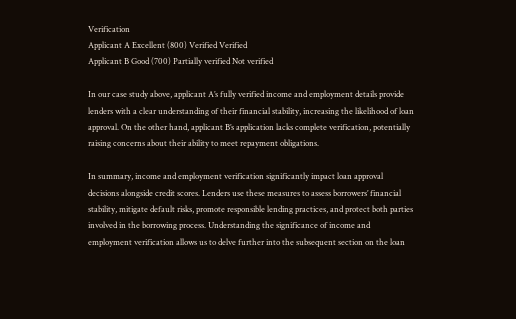Verification
Applicant A Excellent (800) Verified Verified
Applicant B Good (700) Partially verified Not verified

In our case study above, applicant A’s fully verified income and employment details provide lenders with a clear understanding of their financial stability, increasing the likelihood of loan approval. On the other hand, applicant B’s application lacks complete verification, potentially raising concerns about their ability to meet repayment obligations.

In summary, income and employment verification significantly impact loan approval decisions alongside credit scores. Lenders use these measures to assess borrowers’ financial stability, mitigate default risks, promote responsible lending practices, and protect both parties involved in the borrowing process. Understanding the significance of income and employment verification allows us to delve further into the subsequent section on the loan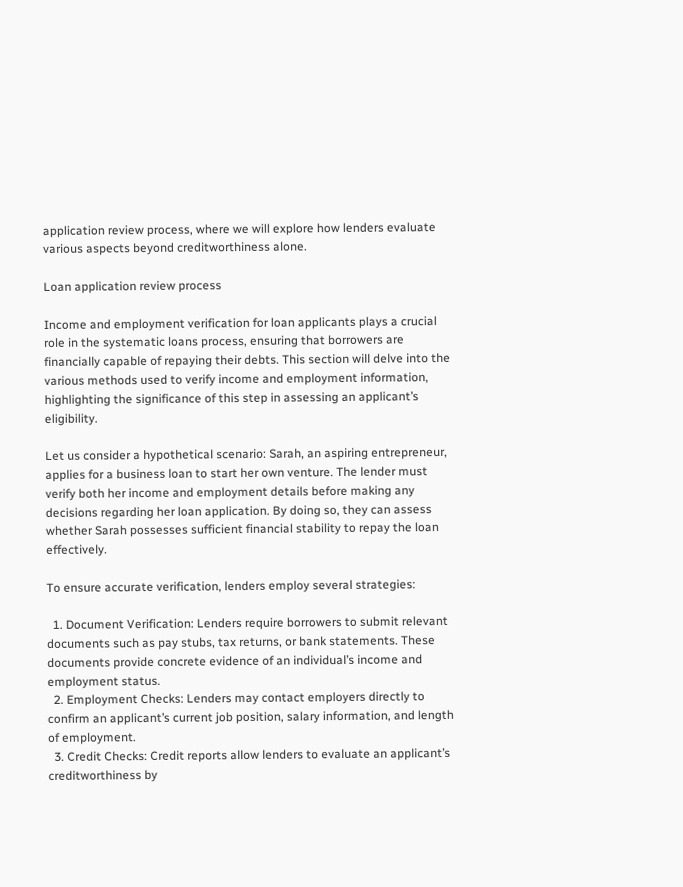application review process, where we will explore how lenders evaluate various aspects beyond creditworthiness alone.

Loan application review process

Income and employment verification for loan applicants plays a crucial role in the systematic loans process, ensuring that borrowers are financially capable of repaying their debts. This section will delve into the various methods used to verify income and employment information, highlighting the significance of this step in assessing an applicant’s eligibility.

Let us consider a hypothetical scenario: Sarah, an aspiring entrepreneur, applies for a business loan to start her own venture. The lender must verify both her income and employment details before making any decisions regarding her loan application. By doing so, they can assess whether Sarah possesses sufficient financial stability to repay the loan effectively.

To ensure accurate verification, lenders employ several strategies:

  1. Document Verification: Lenders require borrowers to submit relevant documents such as pay stubs, tax returns, or bank statements. These documents provide concrete evidence of an individual’s income and employment status.
  2. Employment Checks: Lenders may contact employers directly to confirm an applicant’s current job position, salary information, and length of employment.
  3. Credit Checks: Credit reports allow lenders to evaluate an applicant’s creditworthiness by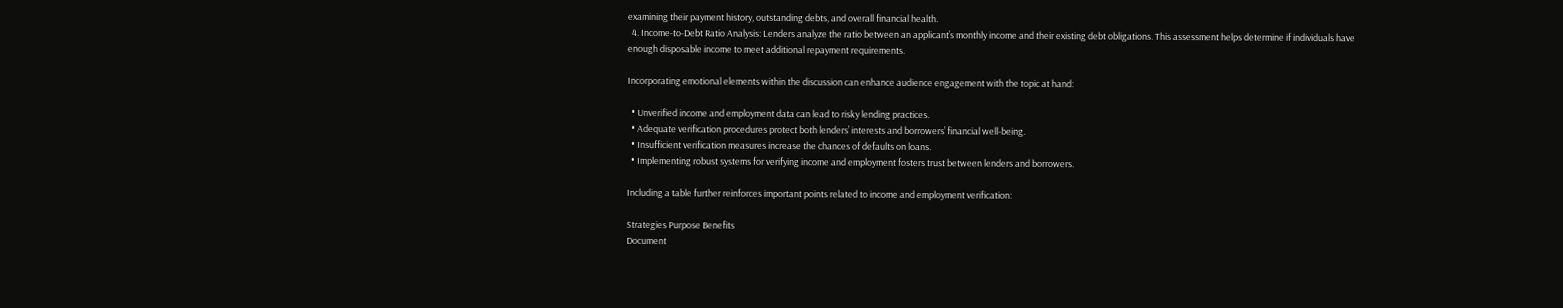examining their payment history, outstanding debts, and overall financial health.
  4. Income-to-Debt Ratio Analysis: Lenders analyze the ratio between an applicant’s monthly income and their existing debt obligations. This assessment helps determine if individuals have enough disposable income to meet additional repayment requirements.

Incorporating emotional elements within the discussion can enhance audience engagement with the topic at hand:

  • Unverified income and employment data can lead to risky lending practices.
  • Adequate verification procedures protect both lenders’ interests and borrowers’ financial well-being.
  • Insufficient verification measures increase the chances of defaults on loans.
  • Implementing robust systems for verifying income and employment fosters trust between lenders and borrowers.

Including a table further reinforces important points related to income and employment verification:

Strategies Purpose Benefits
Document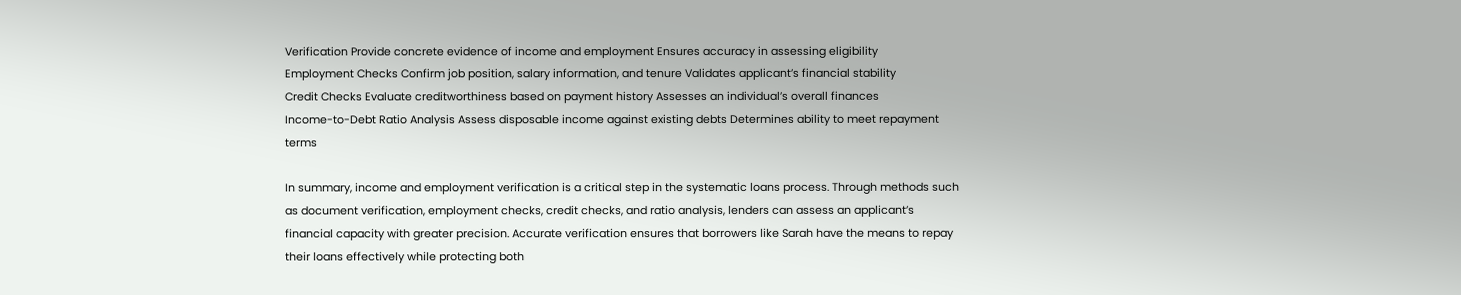Verification Provide concrete evidence of income and employment Ensures accuracy in assessing eligibility
Employment Checks Confirm job position, salary information, and tenure Validates applicant’s financial stability
Credit Checks Evaluate creditworthiness based on payment history Assesses an individual’s overall finances
Income-to-Debt Ratio Analysis Assess disposable income against existing debts Determines ability to meet repayment terms

In summary, income and employment verification is a critical step in the systematic loans process. Through methods such as document verification, employment checks, credit checks, and ratio analysis, lenders can assess an applicant’s financial capacity with greater precision. Accurate verification ensures that borrowers like Sarah have the means to repay their loans effectively while protecting both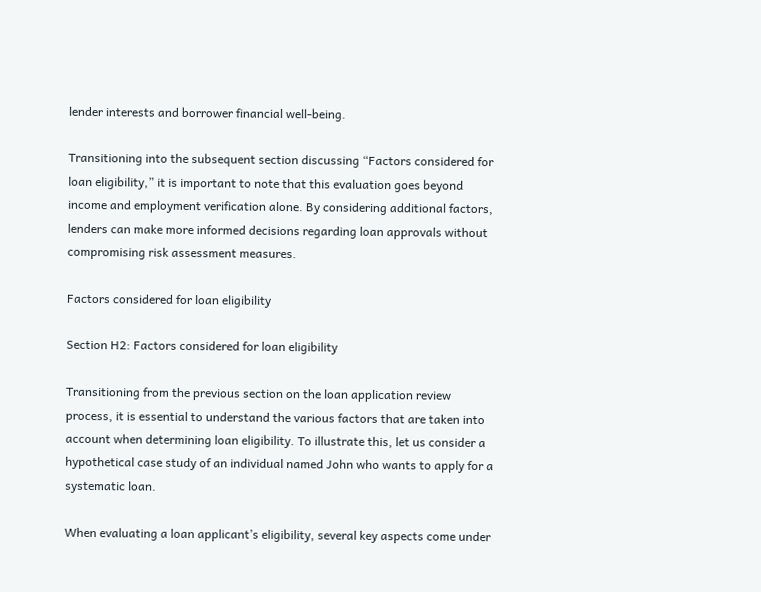lender interests and borrower financial well-being.

Transitioning into the subsequent section discussing “Factors considered for loan eligibility,” it is important to note that this evaluation goes beyond income and employment verification alone. By considering additional factors, lenders can make more informed decisions regarding loan approvals without compromising risk assessment measures.

Factors considered for loan eligibility

Section H2: Factors considered for loan eligibility

Transitioning from the previous section on the loan application review process, it is essential to understand the various factors that are taken into account when determining loan eligibility. To illustrate this, let us consider a hypothetical case study of an individual named John who wants to apply for a systematic loan.

When evaluating a loan applicant’s eligibility, several key aspects come under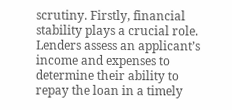scrutiny. Firstly, financial stability plays a crucial role. Lenders assess an applicant’s income and expenses to determine their ability to repay the loan in a timely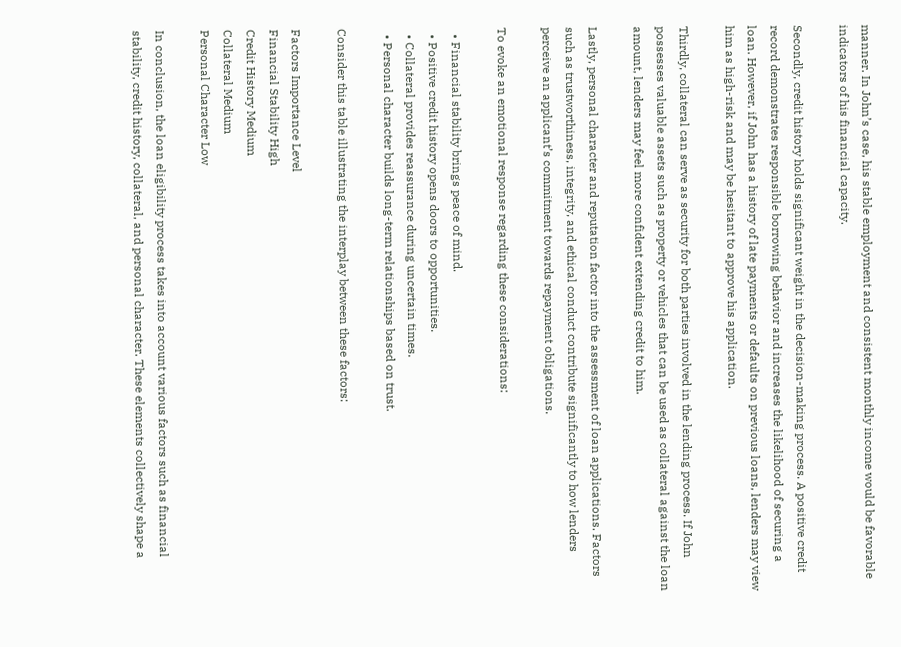manner. In John’s case, his stable employment and consistent monthly income would be favorable indicators of his financial capacity.

Secondly, credit history holds significant weight in the decision-making process. A positive credit record demonstrates responsible borrowing behavior and increases the likelihood of securing a loan. However, if John has a history of late payments or defaults on previous loans, lenders may view him as high-risk and may be hesitant to approve his application.

Thirdly, collateral can serve as security for both parties involved in the lending process. If John possesses valuable assets such as property or vehicles that can be used as collateral against the loan amount, lenders may feel more confident extending credit to him.

Lastly, personal character and reputation factor into the assessment of loan applications. Factors such as trustworthiness, integrity, and ethical conduct contribute significantly to how lenders perceive an applicant’s commitment towards repayment obligations.

To evoke an emotional response regarding these considerations:

  • Financial stability brings peace of mind.
  • Positive credit history opens doors to opportunities.
  • Collateral provides reassurance during uncertain times.
  • Personal character builds long-term relationships based on trust.

Consider this table illustrating the interplay between these factors:

Factors Importance Level
Financial Stability High
Credit History Medium
Collateral Medium
Personal Character Low

In conclusion, the loan eligibility process takes into account various factors such as financial stability, credit history, collateral, and personal character. These elements collectively shape a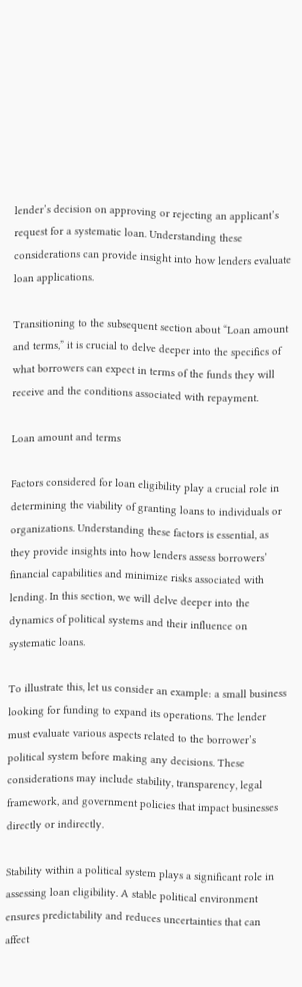lender’s decision on approving or rejecting an applicant’s request for a systematic loan. Understanding these considerations can provide insight into how lenders evaluate loan applications.

Transitioning to the subsequent section about “Loan amount and terms,” it is crucial to delve deeper into the specifics of what borrowers can expect in terms of the funds they will receive and the conditions associated with repayment.

Loan amount and terms

Factors considered for loan eligibility play a crucial role in determining the viability of granting loans to individuals or organizations. Understanding these factors is essential, as they provide insights into how lenders assess borrowers’ financial capabilities and minimize risks associated with lending. In this section, we will delve deeper into the dynamics of political systems and their influence on systematic loans.

To illustrate this, let us consider an example: a small business looking for funding to expand its operations. The lender must evaluate various aspects related to the borrower’s political system before making any decisions. These considerations may include stability, transparency, legal framework, and government policies that impact businesses directly or indirectly.

Stability within a political system plays a significant role in assessing loan eligibility. A stable political environment ensures predictability and reduces uncertainties that can affect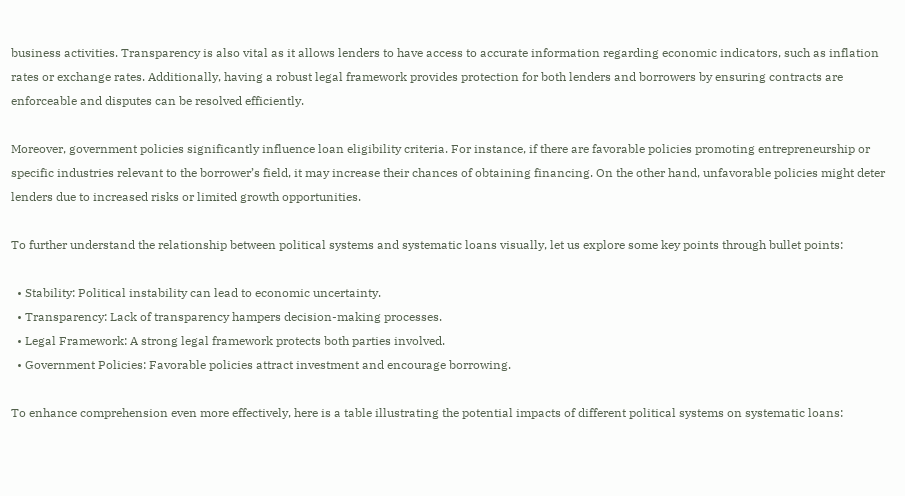business activities. Transparency is also vital as it allows lenders to have access to accurate information regarding economic indicators, such as inflation rates or exchange rates. Additionally, having a robust legal framework provides protection for both lenders and borrowers by ensuring contracts are enforceable and disputes can be resolved efficiently.

Moreover, government policies significantly influence loan eligibility criteria. For instance, if there are favorable policies promoting entrepreneurship or specific industries relevant to the borrower’s field, it may increase their chances of obtaining financing. On the other hand, unfavorable policies might deter lenders due to increased risks or limited growth opportunities.

To further understand the relationship between political systems and systematic loans visually, let us explore some key points through bullet points:

  • Stability: Political instability can lead to economic uncertainty.
  • Transparency: Lack of transparency hampers decision-making processes.
  • Legal Framework: A strong legal framework protects both parties involved.
  • Government Policies: Favorable policies attract investment and encourage borrowing.

To enhance comprehension even more effectively, here is a table illustrating the potential impacts of different political systems on systematic loans: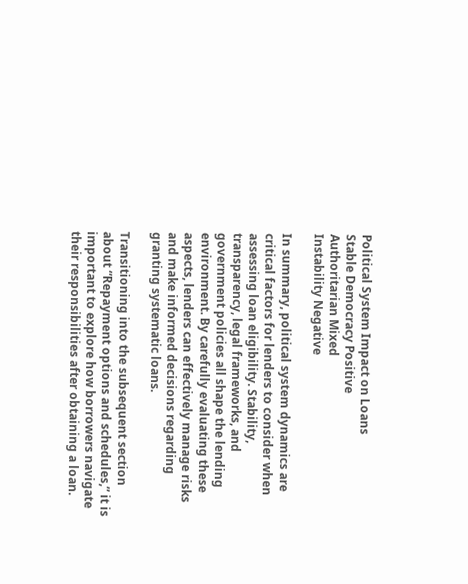Political System Impact on Loans
Stable Democracy Positive
Authoritarian Mixed
Instability Negative

In summary, political system dynamics are critical factors for lenders to consider when assessing loan eligibility. Stability, transparency, legal frameworks, and government policies all shape the lending environment. By carefully evaluating these aspects, lenders can effectively manage risks and make informed decisions regarding granting systematic loans.

Transitioning into the subsequent section about “Repayment options and schedules,” it is important to explore how borrowers navigate their responsibilities after obtaining a loan.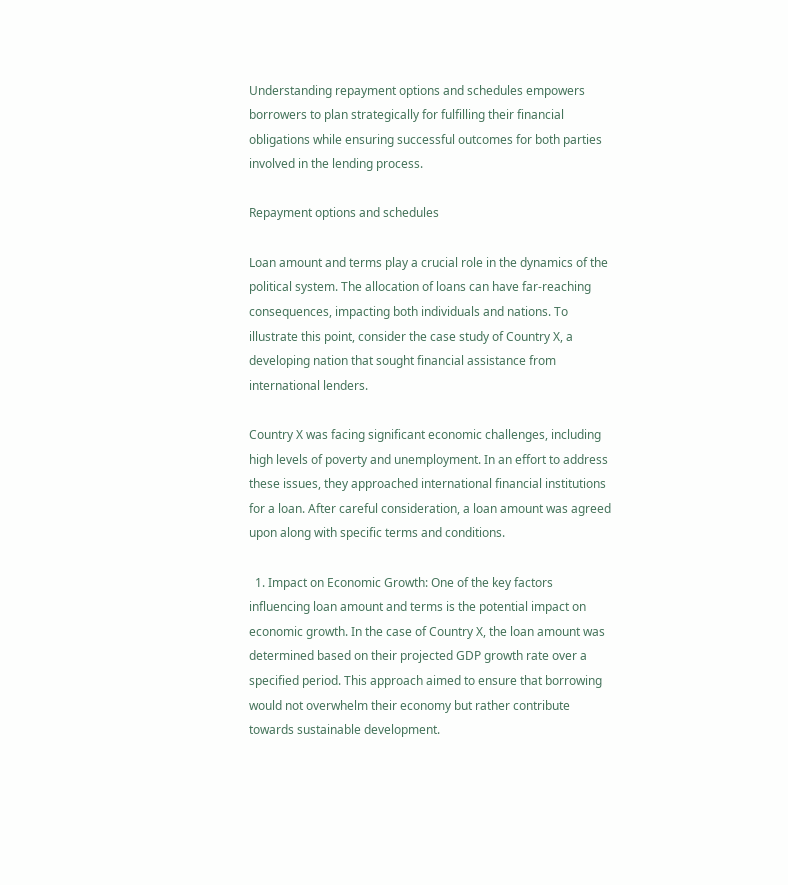Understanding repayment options and schedules empowers borrowers to plan strategically for fulfilling their financial obligations while ensuring successful outcomes for both parties involved in the lending process.

Repayment options and schedules

Loan amount and terms play a crucial role in the dynamics of the political system. The allocation of loans can have far-reaching consequences, impacting both individuals and nations. To illustrate this point, consider the case study of Country X, a developing nation that sought financial assistance from international lenders.

Country X was facing significant economic challenges, including high levels of poverty and unemployment. In an effort to address these issues, they approached international financial institutions for a loan. After careful consideration, a loan amount was agreed upon along with specific terms and conditions.

  1. Impact on Economic Growth: One of the key factors influencing loan amount and terms is the potential impact on economic growth. In the case of Country X, the loan amount was determined based on their projected GDP growth rate over a specified period. This approach aimed to ensure that borrowing would not overwhelm their economy but rather contribute towards sustainable development.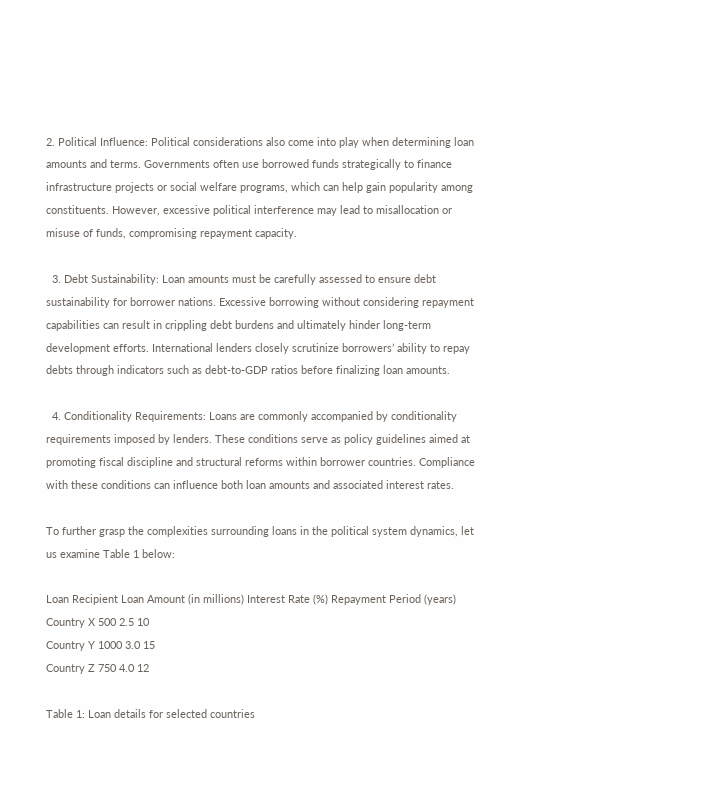2. Political Influence: Political considerations also come into play when determining loan amounts and terms. Governments often use borrowed funds strategically to finance infrastructure projects or social welfare programs, which can help gain popularity among constituents. However, excessive political interference may lead to misallocation or misuse of funds, compromising repayment capacity.

  3. Debt Sustainability: Loan amounts must be carefully assessed to ensure debt sustainability for borrower nations. Excessive borrowing without considering repayment capabilities can result in crippling debt burdens and ultimately hinder long-term development efforts. International lenders closely scrutinize borrowers’ ability to repay debts through indicators such as debt-to-GDP ratios before finalizing loan amounts.

  4. Conditionality Requirements: Loans are commonly accompanied by conditionality requirements imposed by lenders. These conditions serve as policy guidelines aimed at promoting fiscal discipline and structural reforms within borrower countries. Compliance with these conditions can influence both loan amounts and associated interest rates.

To further grasp the complexities surrounding loans in the political system dynamics, let us examine Table 1 below:

Loan Recipient Loan Amount (in millions) Interest Rate (%) Repayment Period (years)
Country X 500 2.5 10
Country Y 1000 3.0 15
Country Z 750 4.0 12

Table 1: Loan details for selected countries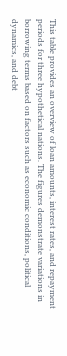This table provides an overview of loan amounts, interest rates, and repayment periods for three hypothetical nations. The figures demonstrate variations in borrowing terms based on factors such as economic conditions, political dynamics, and debt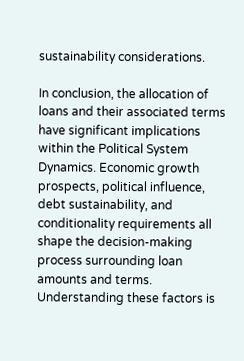sustainability considerations.

In conclusion, the allocation of loans and their associated terms have significant implications within the Political System Dynamics. Economic growth prospects, political influence, debt sustainability, and conditionality requirements all shape the decision-making process surrounding loan amounts and terms. Understanding these factors is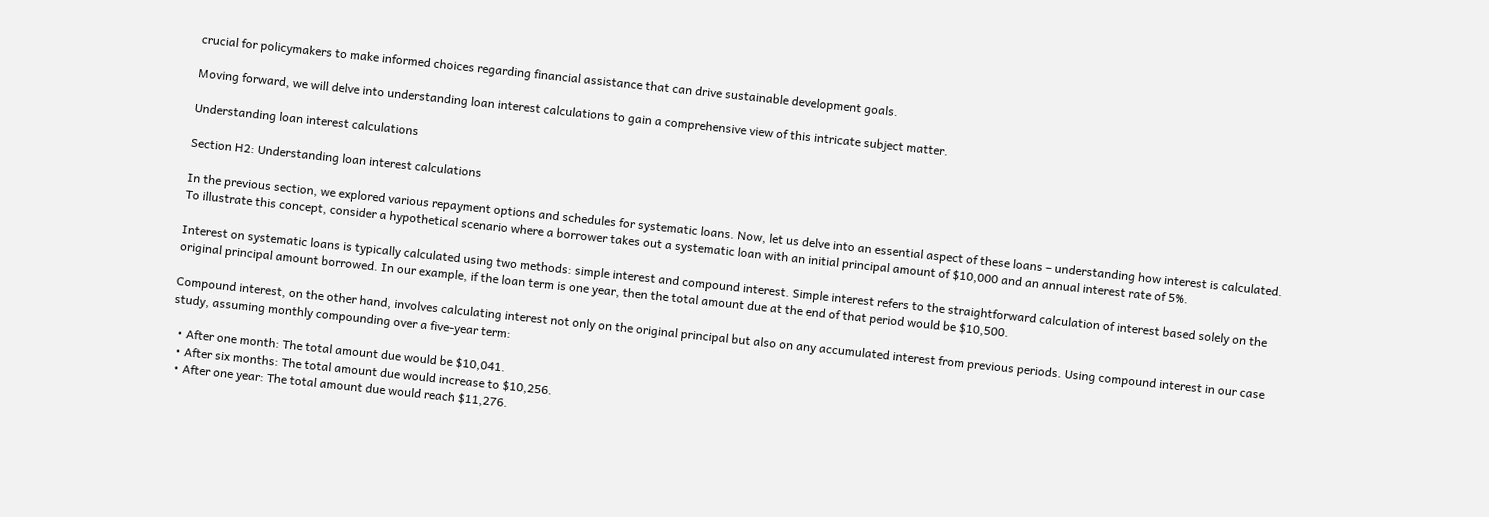crucial for policymakers to make informed choices regarding financial assistance that can drive sustainable development goals.

Moving forward, we will delve into understanding loan interest calculations to gain a comprehensive view of this intricate subject matter.

Understanding loan interest calculations

Section H2: Understanding loan interest calculations

In the previous section, we explored various repayment options and schedules for systematic loans. Now, let us delve into an essential aspect of these loans – understanding how interest is calculated. To illustrate this concept, consider a hypothetical scenario where a borrower takes out a systematic loan with an initial principal amount of $10,000 and an annual interest rate of 5%.

Interest on systematic loans is typically calculated using two methods: simple interest and compound interest. Simple interest refers to the straightforward calculation of interest based solely on the original principal amount borrowed. In our example, if the loan term is one year, then the total amount due at the end of that period would be $10,500.

Compound interest, on the other hand, involves calculating interest not only on the original principal but also on any accumulated interest from previous periods. Using compound interest in our case study, assuming monthly compounding over a five-year term:

  • After one month: The total amount due would be $10,041.
  • After six months: The total amount due would increase to $10,256.
  • After one year: The total amount due would reach $11,276.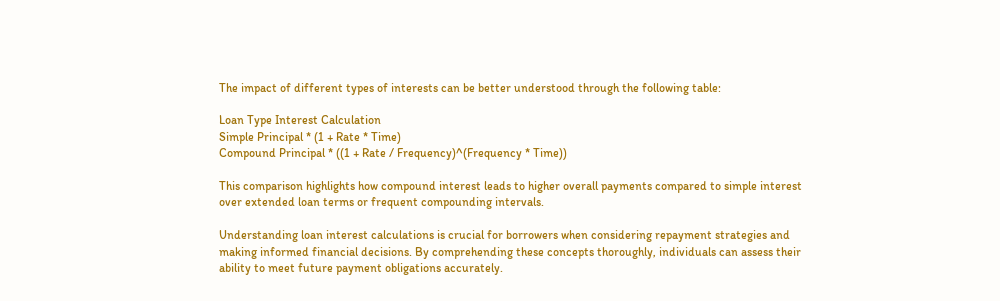The impact of different types of interests can be better understood through the following table:

Loan Type Interest Calculation
Simple Principal * (1 + Rate * Time)
Compound Principal * ((1 + Rate / Frequency)^(Frequency * Time))

This comparison highlights how compound interest leads to higher overall payments compared to simple interest over extended loan terms or frequent compounding intervals.

Understanding loan interest calculations is crucial for borrowers when considering repayment strategies and making informed financial decisions. By comprehending these concepts thoroughly, individuals can assess their ability to meet future payment obligations accurately.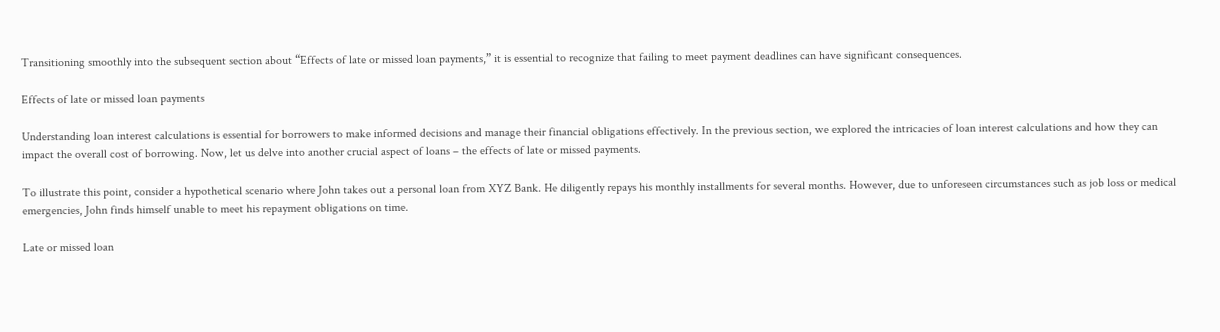Transitioning smoothly into the subsequent section about “Effects of late or missed loan payments,” it is essential to recognize that failing to meet payment deadlines can have significant consequences.

Effects of late or missed loan payments

Understanding loan interest calculations is essential for borrowers to make informed decisions and manage their financial obligations effectively. In the previous section, we explored the intricacies of loan interest calculations and how they can impact the overall cost of borrowing. Now, let us delve into another crucial aspect of loans – the effects of late or missed payments.

To illustrate this point, consider a hypothetical scenario where John takes out a personal loan from XYZ Bank. He diligently repays his monthly installments for several months. However, due to unforeseen circumstances such as job loss or medical emergencies, John finds himself unable to meet his repayment obligations on time.

Late or missed loan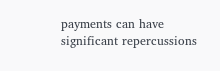payments can have significant repercussions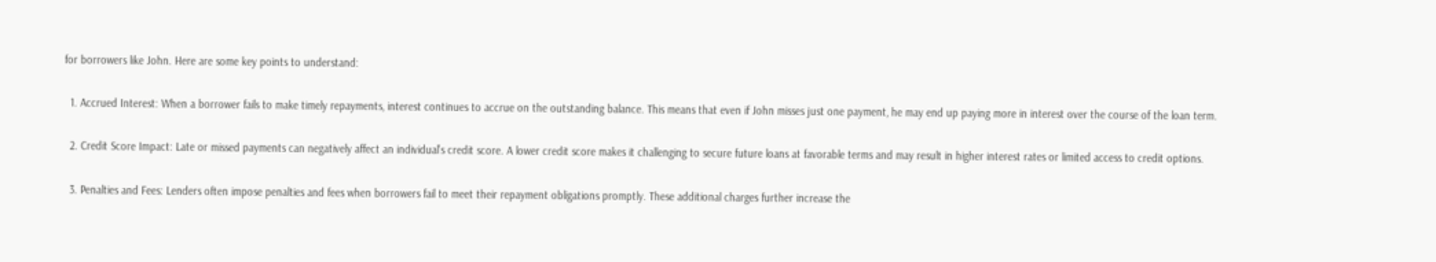for borrowers like John. Here are some key points to understand:

  1. Accrued Interest: When a borrower fails to make timely repayments, interest continues to accrue on the outstanding balance. This means that even if John misses just one payment, he may end up paying more in interest over the course of the loan term.

  2. Credit Score Impact: Late or missed payments can negatively affect an individual’s credit score. A lower credit score makes it challenging to secure future loans at favorable terms and may result in higher interest rates or limited access to credit options.

  3. Penalties and Fees: Lenders often impose penalties and fees when borrowers fail to meet their repayment obligations promptly. These additional charges further increase the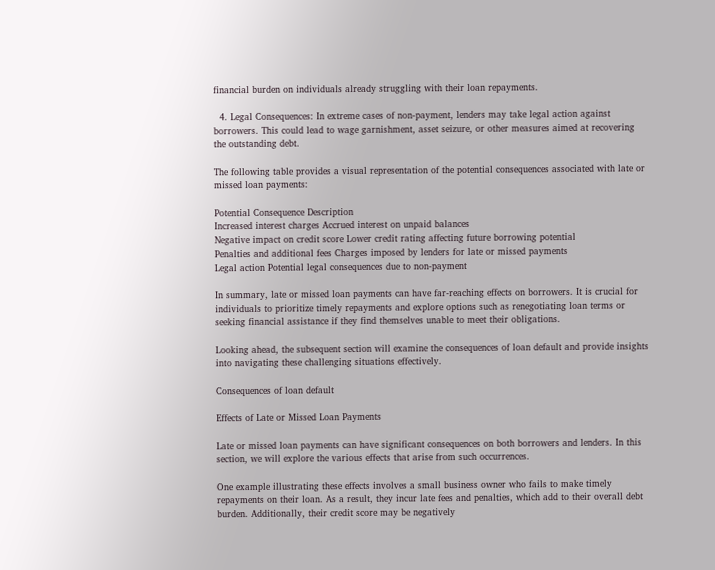financial burden on individuals already struggling with their loan repayments.

  4. Legal Consequences: In extreme cases of non-payment, lenders may take legal action against borrowers. This could lead to wage garnishment, asset seizure, or other measures aimed at recovering the outstanding debt.

The following table provides a visual representation of the potential consequences associated with late or missed loan payments:

Potential Consequence Description
Increased interest charges Accrued interest on unpaid balances
Negative impact on credit score Lower credit rating affecting future borrowing potential
Penalties and additional fees Charges imposed by lenders for late or missed payments
Legal action Potential legal consequences due to non-payment

In summary, late or missed loan payments can have far-reaching effects on borrowers. It is crucial for individuals to prioritize timely repayments and explore options such as renegotiating loan terms or seeking financial assistance if they find themselves unable to meet their obligations.

Looking ahead, the subsequent section will examine the consequences of loan default and provide insights into navigating these challenging situations effectively.

Consequences of loan default

Effects of Late or Missed Loan Payments

Late or missed loan payments can have significant consequences on both borrowers and lenders. In this section, we will explore the various effects that arise from such occurrences.

One example illustrating these effects involves a small business owner who fails to make timely repayments on their loan. As a result, they incur late fees and penalties, which add to their overall debt burden. Additionally, their credit score may be negatively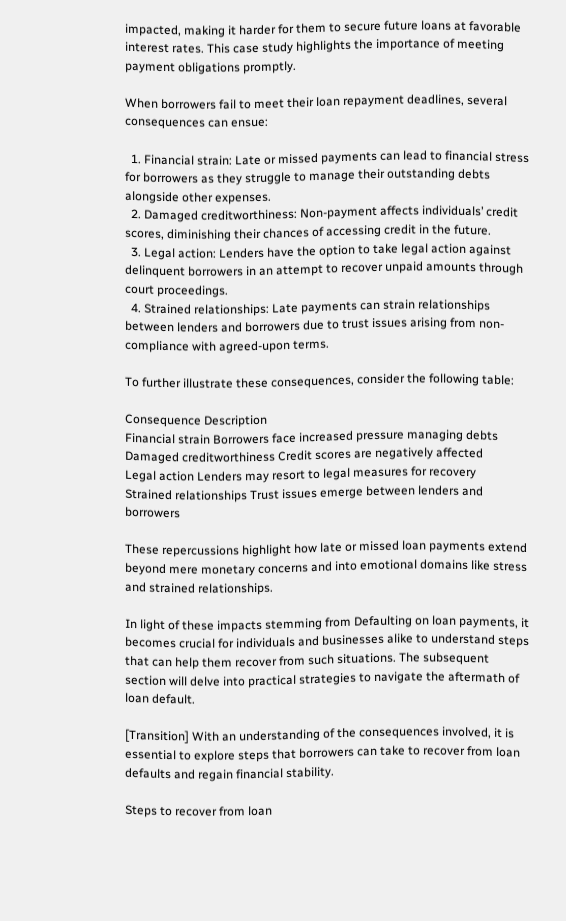impacted, making it harder for them to secure future loans at favorable interest rates. This case study highlights the importance of meeting payment obligations promptly.

When borrowers fail to meet their loan repayment deadlines, several consequences can ensue:

  1. Financial strain: Late or missed payments can lead to financial stress for borrowers as they struggle to manage their outstanding debts alongside other expenses.
  2. Damaged creditworthiness: Non-payment affects individuals’ credit scores, diminishing their chances of accessing credit in the future.
  3. Legal action: Lenders have the option to take legal action against delinquent borrowers in an attempt to recover unpaid amounts through court proceedings.
  4. Strained relationships: Late payments can strain relationships between lenders and borrowers due to trust issues arising from non-compliance with agreed-upon terms.

To further illustrate these consequences, consider the following table:

Consequence Description
Financial strain Borrowers face increased pressure managing debts
Damaged creditworthiness Credit scores are negatively affected
Legal action Lenders may resort to legal measures for recovery
Strained relationships Trust issues emerge between lenders and borrowers

These repercussions highlight how late or missed loan payments extend beyond mere monetary concerns and into emotional domains like stress and strained relationships.

In light of these impacts stemming from Defaulting on loan payments, it becomes crucial for individuals and businesses alike to understand steps that can help them recover from such situations. The subsequent section will delve into practical strategies to navigate the aftermath of loan default.

[Transition] With an understanding of the consequences involved, it is essential to explore steps that borrowers can take to recover from loan defaults and regain financial stability.

Steps to recover from loan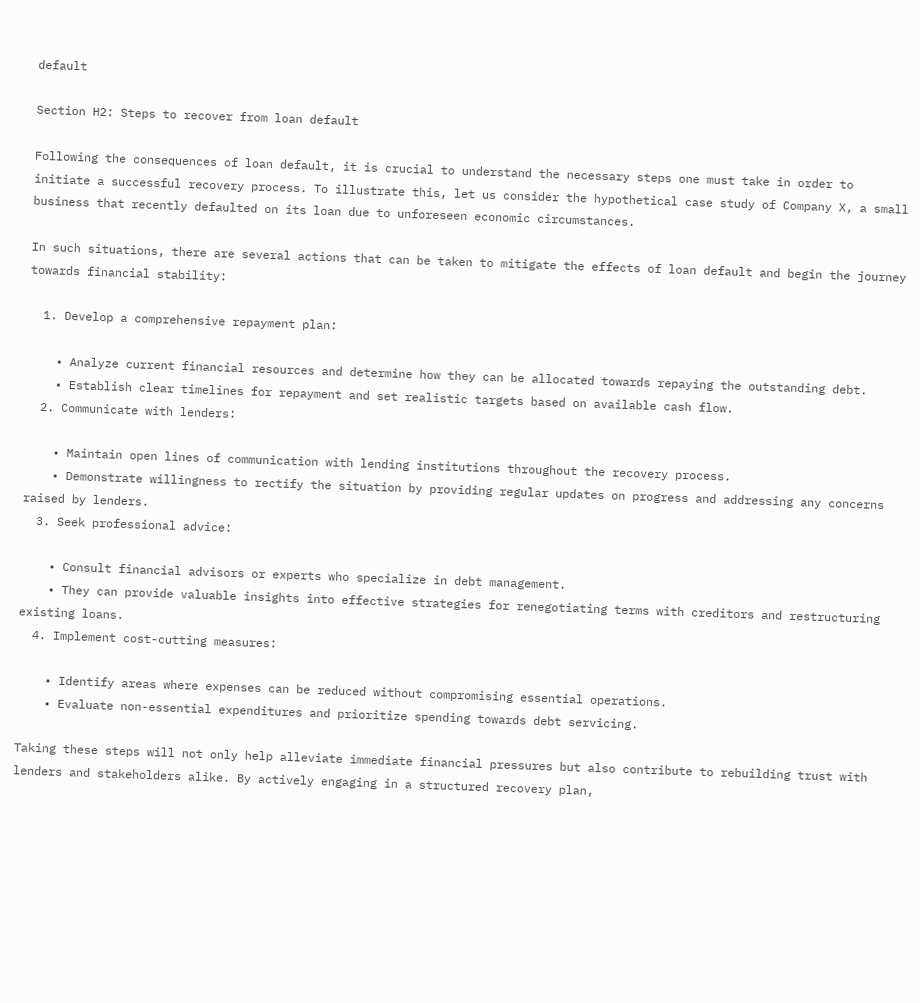default

Section H2: Steps to recover from loan default

Following the consequences of loan default, it is crucial to understand the necessary steps one must take in order to initiate a successful recovery process. To illustrate this, let us consider the hypothetical case study of Company X, a small business that recently defaulted on its loan due to unforeseen economic circumstances.

In such situations, there are several actions that can be taken to mitigate the effects of loan default and begin the journey towards financial stability:

  1. Develop a comprehensive repayment plan:

    • Analyze current financial resources and determine how they can be allocated towards repaying the outstanding debt.
    • Establish clear timelines for repayment and set realistic targets based on available cash flow.
  2. Communicate with lenders:

    • Maintain open lines of communication with lending institutions throughout the recovery process.
    • Demonstrate willingness to rectify the situation by providing regular updates on progress and addressing any concerns raised by lenders.
  3. Seek professional advice:

    • Consult financial advisors or experts who specialize in debt management.
    • They can provide valuable insights into effective strategies for renegotiating terms with creditors and restructuring existing loans.
  4. Implement cost-cutting measures:

    • Identify areas where expenses can be reduced without compromising essential operations.
    • Evaluate non-essential expenditures and prioritize spending towards debt servicing.

Taking these steps will not only help alleviate immediate financial pressures but also contribute to rebuilding trust with lenders and stakeholders alike. By actively engaging in a structured recovery plan,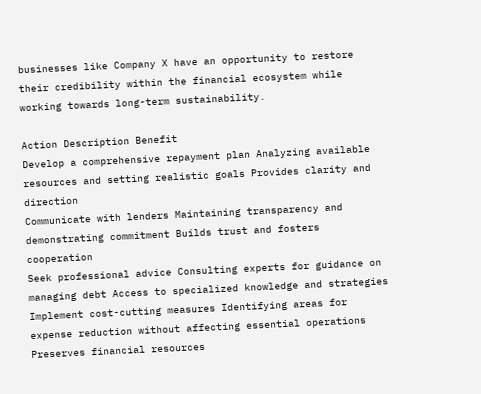businesses like Company X have an opportunity to restore their credibility within the financial ecosystem while working towards long-term sustainability.

Action Description Benefit
Develop a comprehensive repayment plan Analyzing available resources and setting realistic goals Provides clarity and direction
Communicate with lenders Maintaining transparency and demonstrating commitment Builds trust and fosters cooperation
Seek professional advice Consulting experts for guidance on managing debt Access to specialized knowledge and strategies
Implement cost-cutting measures Identifying areas for expense reduction without affecting essential operations Preserves financial resources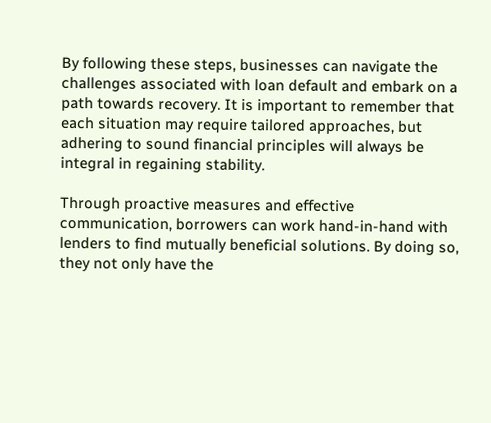By following these steps, businesses can navigate the challenges associated with loan default and embark on a path towards recovery. It is important to remember that each situation may require tailored approaches, but adhering to sound financial principles will always be integral in regaining stability.

Through proactive measures and effective communication, borrowers can work hand-in-hand with lenders to find mutually beneficial solutions. By doing so, they not only have the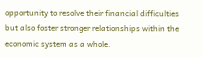opportunity to resolve their financial difficulties but also foster stronger relationships within the economic system as a whole.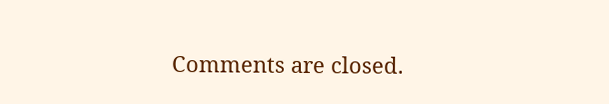Comments are closed.